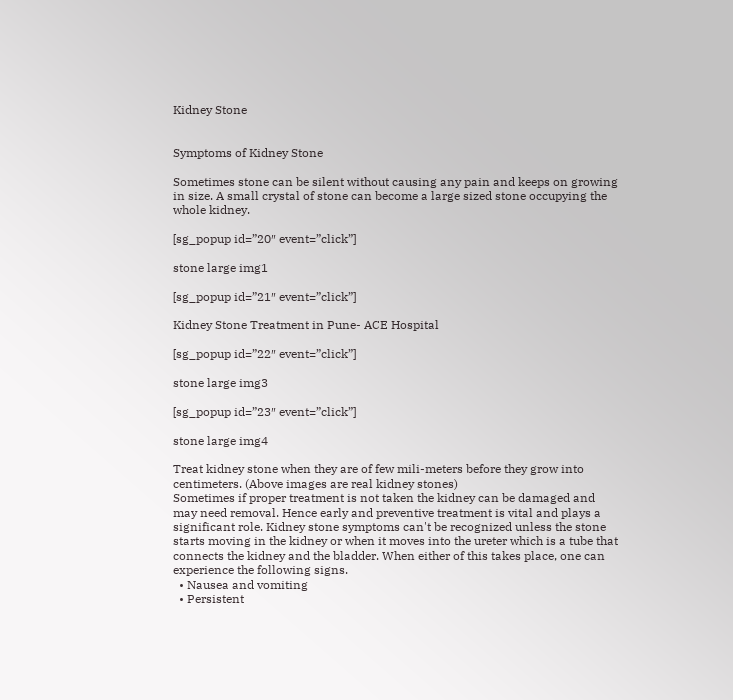Kidney Stone


Symptoms of Kidney Stone

Sometimes stone can be silent without causing any pain and keeps on growing in size. A small crystal of stone can become a large sized stone occupying the whole kidney.

[sg_popup id=”20″ event=”click”]

stone large img1

[sg_popup id=”21″ event=”click”]

Kidney Stone Treatment in Pune- ACE Hospital

[sg_popup id=”22″ event=”click”]

stone large img3

[sg_popup id=”23″ event=”click”]

stone large img4

Treat kidney stone when they are of few mili-meters before they grow into centimeters. (Above images are real kidney stones)
Sometimes if proper treatment is not taken the kidney can be damaged and may need removal. Hence early and preventive treatment is vital and plays a significant role. Kidney stone symptoms can't be recognized unless the stone starts moving in the kidney or when it moves into the ureter which is a tube that connects the kidney and the bladder. When either of this takes place, one can experience the following signs.
  • Nausea and vomiting
  • Persistent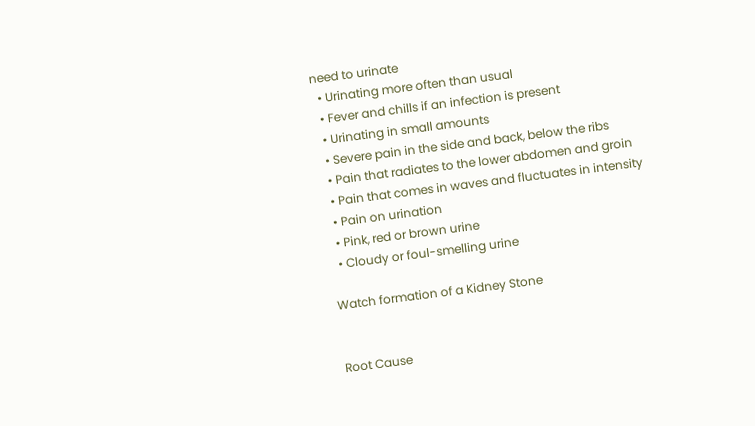need to urinate
  • Urinating more often than usual
  • Fever and chills if an infection is present
  • Urinating in small amounts
  • Severe pain in the side and back, below the ribs
  • Pain that radiates to the lower abdomen and groin
  • Pain that comes in waves and fluctuates in intensity
  • Pain on urination
  • Pink, red or brown urine
  • Cloudy or foul-smelling urine

Watch formation of a Kidney Stone


Root Cause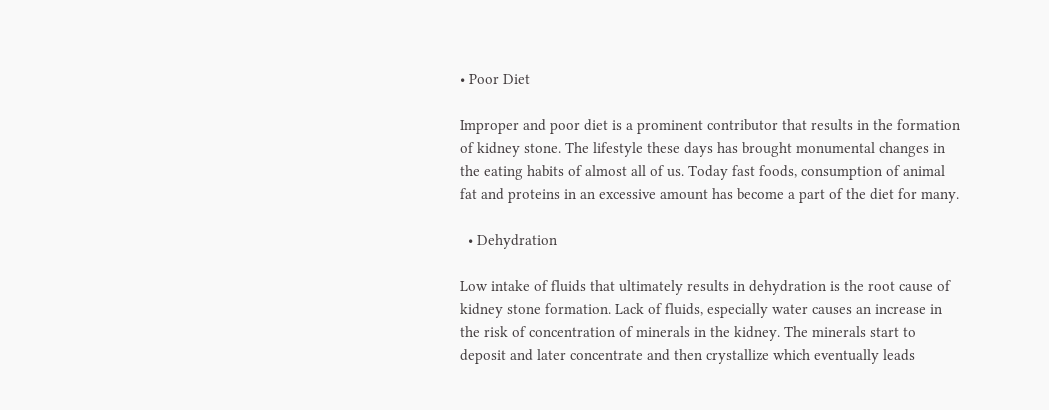• Poor Diet

Improper and poor diet is a prominent contributor that results in the formation of kidney stone. The lifestyle these days has brought monumental changes in the eating habits of almost all of us. Today fast foods, consumption of animal fat and proteins in an excessive amount has become a part of the diet for many.

  • Dehydration

Low intake of fluids that ultimately results in dehydration is the root cause of kidney stone formation. Lack of fluids, especially water causes an increase in the risk of concentration of minerals in the kidney. The minerals start to deposit and later concentrate and then crystallize which eventually leads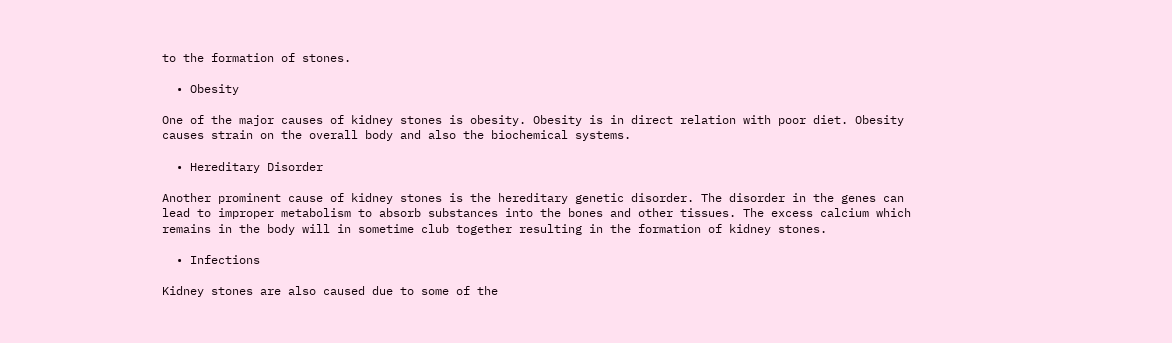to the formation of stones.

  • Obesity

One of the major causes of kidney stones is obesity. Obesity is in direct relation with poor diet. Obesity causes strain on the overall body and also the biochemical systems.

  • Hereditary Disorder

Another prominent cause of kidney stones is the hereditary genetic disorder. The disorder in the genes can lead to improper metabolism to absorb substances into the bones and other tissues. The excess calcium which remains in the body will in sometime club together resulting in the formation of kidney stones.

  • Infections

Kidney stones are also caused due to some of the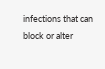infections that can block or alter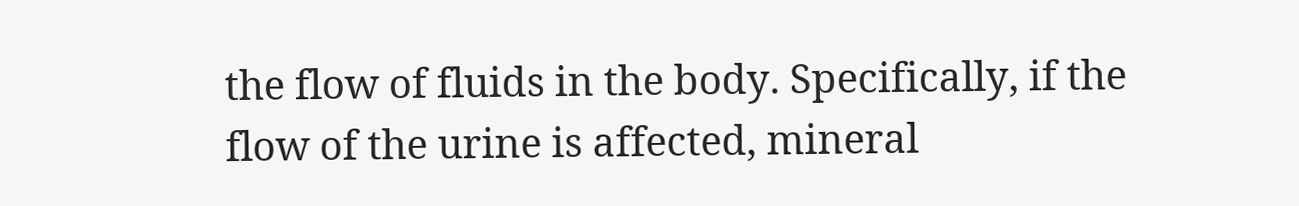the flow of fluids in the body. Specifically, if the flow of the urine is affected, mineral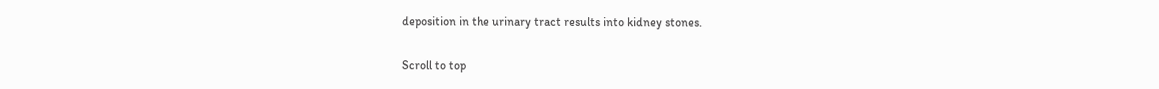deposition in the urinary tract results into kidney stones.

Scroll to top